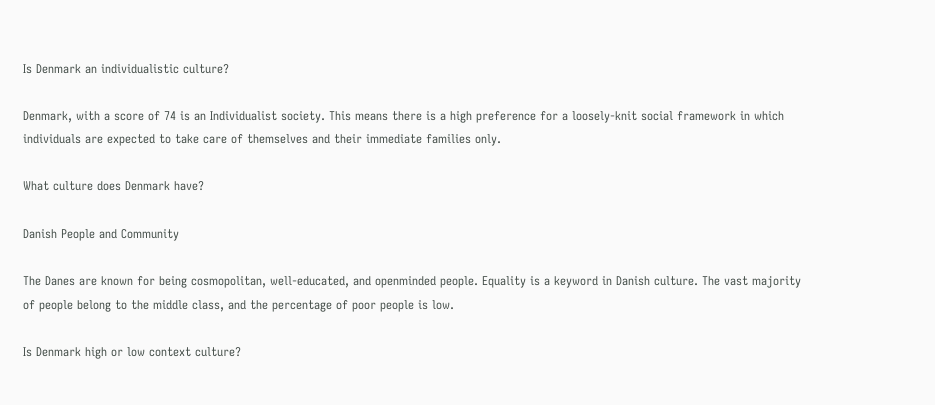Is Denmark an individualistic culture?

Denmark, with a score of 74 is an Individualist society. This means there is a high preference for a loosely-knit social framework in which individuals are expected to take care of themselves and their immediate families only.

What culture does Denmark have?

Danish People and Community

The Danes are known for being cosmopolitan, well-educated, and openminded people. Equality is a keyword in Danish culture. The vast majority of people belong to the middle class, and the percentage of poor people is low.

Is Denmark high or low context culture?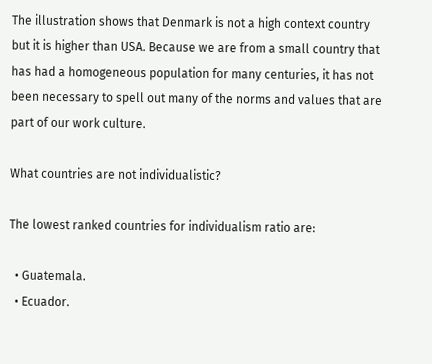The illustration shows that Denmark is not a high context country but it is higher than USA. Because we are from a small country that has had a homogeneous population for many centuries, it has not been necessary to spell out many of the norms and values that are part of our work culture.

What countries are not individualistic?

The lowest ranked countries for individualism ratio are:

  • Guatemala.
  • Ecuador.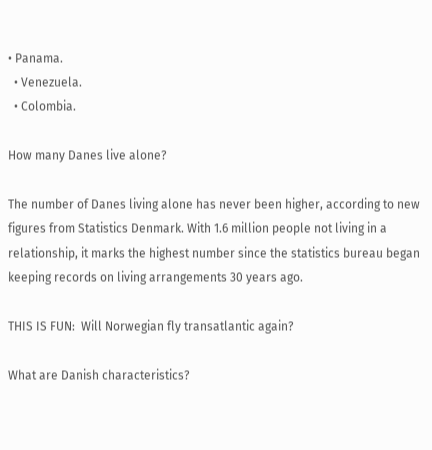• Panama.
  • Venezuela.
  • Colombia.

How many Danes live alone?

The number of Danes living alone has never been higher, according to new figures from Statistics Denmark. With 1.6 million people not living in a relationship, it marks the highest number since the statistics bureau began keeping records on living arrangements 30 years ago.

THIS IS FUN:  Will Norwegian fly transatlantic again?

What are Danish characteristics?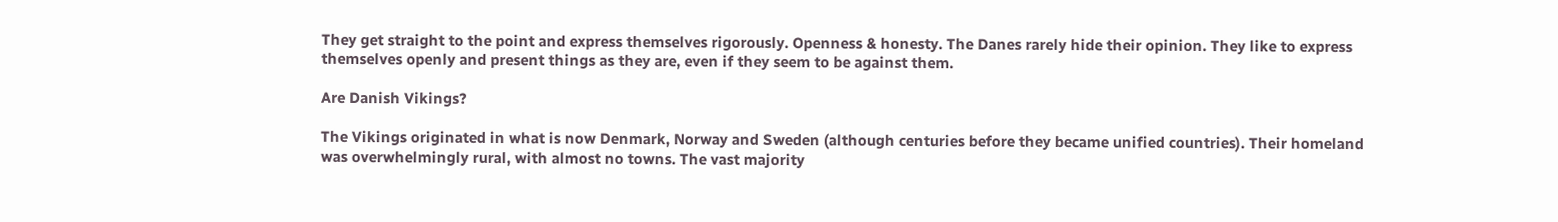They get straight to the point and express themselves rigorously. Openness & honesty. The Danes rarely hide their opinion. They like to express themselves openly and present things as they are, even if they seem to be against them.

Are Danish Vikings?

The Vikings originated in what is now Denmark, Norway and Sweden (although centuries before they became unified countries). Their homeland was overwhelmingly rural, with almost no towns. The vast majority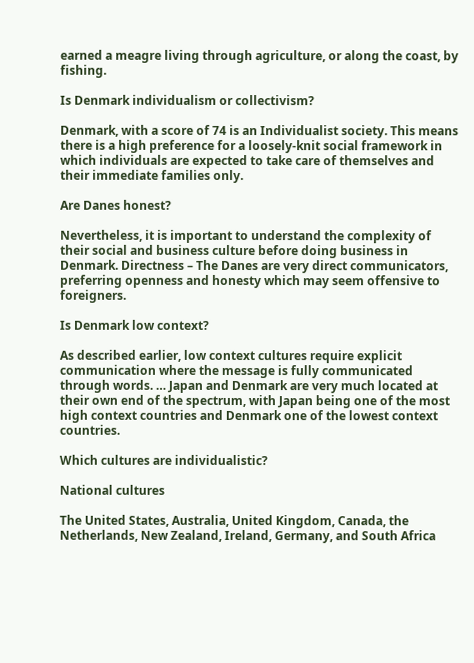earned a meagre living through agriculture, or along the coast, by fishing.

Is Denmark individualism or collectivism?

Denmark, with a score of 74 is an Individualist society. This means there is a high preference for a loosely-knit social framework in which individuals are expected to take care of themselves and their immediate families only.

Are Danes honest?

Nevertheless, it is important to understand the complexity of their social and business culture before doing business in Denmark. Directness – The Danes are very direct communicators, preferring openness and honesty which may seem offensive to foreigners.

Is Denmark low context?

As described earlier, low context cultures require explicit communication where the message is fully communicated through words. … Japan and Denmark are very much located at their own end of the spectrum, with Japan being one of the most high context countries and Denmark one of the lowest context countries.

Which cultures are individualistic?

National cultures

The United States, Australia, United Kingdom, Canada, the Netherlands, New Zealand, Ireland, Germany, and South Africa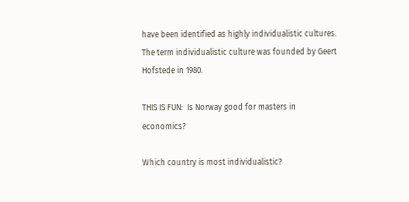have been identified as highly individualistic cultures. The term individualistic culture was founded by Geert Hofstede in 1980.

THIS IS FUN:  Is Norway good for masters in economics?

Which country is most individualistic?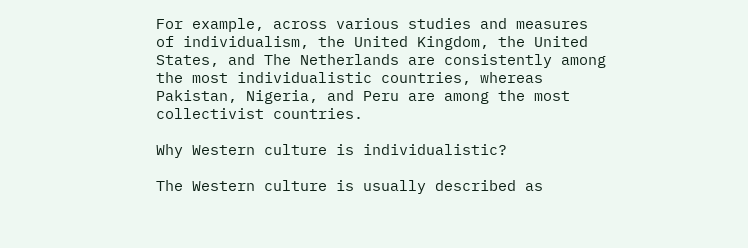For example, across various studies and measures of individualism, the United Kingdom, the United States, and The Netherlands are consistently among the most individualistic countries, whereas Pakistan, Nigeria, and Peru are among the most collectivist countries.

Why Western culture is individualistic?

The Western culture is usually described as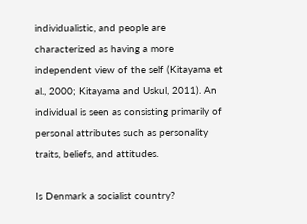individualistic, and people are characterized as having a more independent view of the self (Kitayama et al., 2000; Kitayama and Uskul, 2011). An individual is seen as consisting primarily of personal attributes such as personality traits, beliefs, and attitudes.

Is Denmark a socialist country?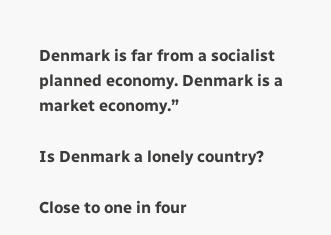Denmark is far from a socialist planned economy. Denmark is a market economy.”

Is Denmark a lonely country?

Close to one in four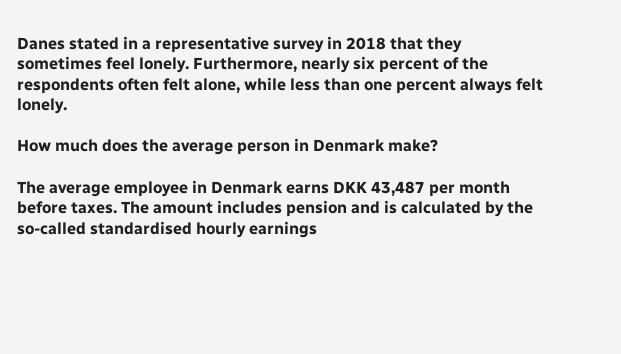Danes stated in a representative survey in 2018 that they sometimes feel lonely. Furthermore, nearly six percent of the respondents often felt alone, while less than one percent always felt lonely.

How much does the average person in Denmark make?

The average employee in Denmark earns DKK 43,487 per month before taxes. The amount includes pension and is calculated by the so-called standardised hourly earnings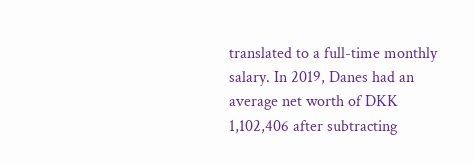translated to a full-time monthly salary. In 2019, Danes had an average net worth of DKK 1,102,406 after subtracting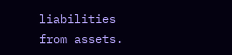liabilities from assets.